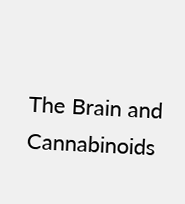The Brain and Cannabinoids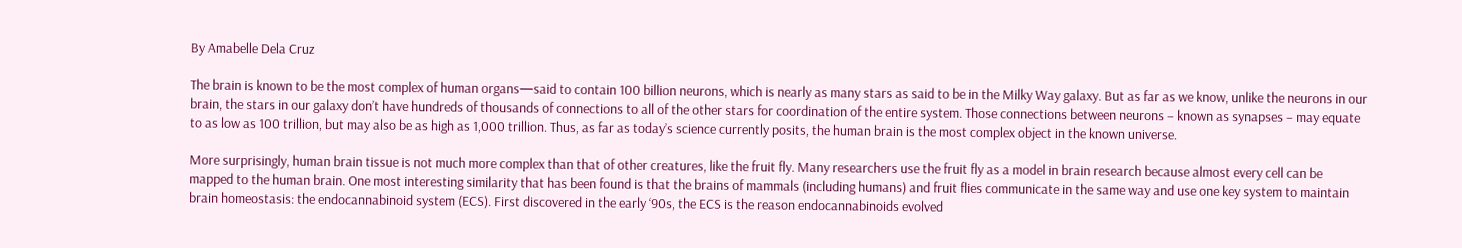By Amabelle Dela Cruz

The brain is known to be the most complex of human organs—said to contain 100 billion neurons, which is nearly as many stars as said to be in the Milky Way galaxy. But as far as we know, unlike the neurons in our brain, the stars in our galaxy don’t have hundreds of thousands of connections to all of the other stars for coordination of the entire system. Those connections between neurons – known as synapses – may equate to as low as 100 trillion, but may also be as high as 1,000 trillion. Thus, as far as today’s science currently posits, the human brain is the most complex object in the known universe.

More surprisingly, human brain tissue is not much more complex than that of other creatures, like the fruit fly. Many researchers use the fruit fly as a model in brain research because almost every cell can be mapped to the human brain. One most interesting similarity that has been found is that the brains of mammals (including humans) and fruit flies communicate in the same way and use one key system to maintain brain homeostasis: the endocannabinoid system (ECS). First discovered in the early ‘90s, the ECS is the reason endocannabinoids evolved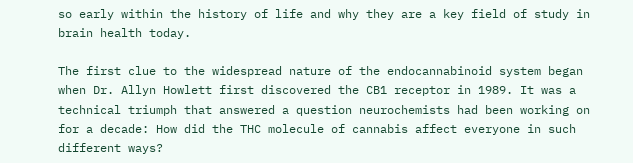so early within the history of life and why they are a key field of study in brain health today.

The first clue to the widespread nature of the endocannabinoid system began when Dr. Allyn Howlett first discovered the CB1 receptor in 1989. It was a technical triumph that answered a question neurochemists had been working on for a decade: How did the THC molecule of cannabis affect everyone in such different ways?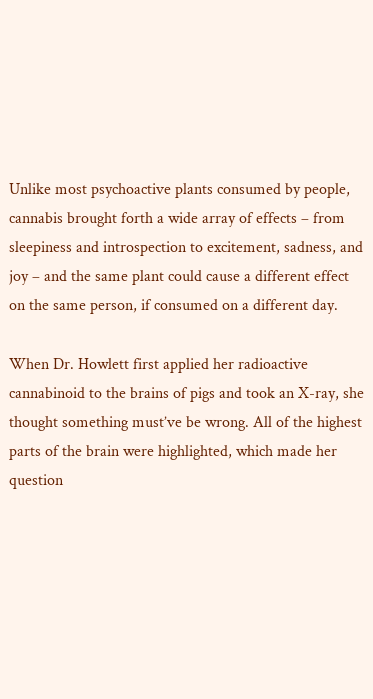Unlike most psychoactive plants consumed by people, cannabis brought forth a wide array of effects – from sleepiness and introspection to excitement, sadness, and joy – and the same plant could cause a different effect on the same person, if consumed on a different day.

When Dr. Howlett first applied her radioactive cannabinoid to the brains of pigs and took an X-ray, she thought something must’ve be wrong. All of the highest parts of the brain were highlighted, which made her question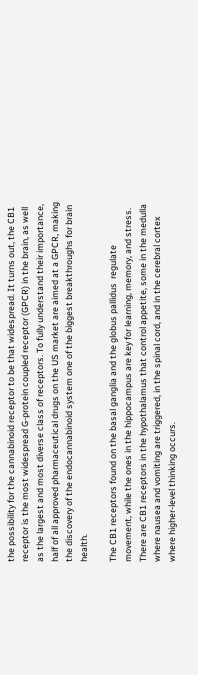the possibility for the cannabinoid receptor to be that widespread. It turns out, the CB1 receptor is the most widespread G-protein coupled receptor (GPCR) in the brain, as well as the largest and most diverse class of receptors. To fully understand their importance, half of all approved pharmaceutical drugs on the US market are aimed at a GPCR, making the discovery of the endocannabinoid system one of the biggest breakthroughs for brain health.

The CB1 receptors found on the basal ganglia and the globus pallidus  regulate movement, while the ones in the hippocampus are key for learning, memory, and stress. There are CB1 receptors in the hypothalamus that control appetite, some in the medulla where nausea and vomiting are triggered, in the spinal cord, and in the cerebral cortex where higher-level thinking occurs.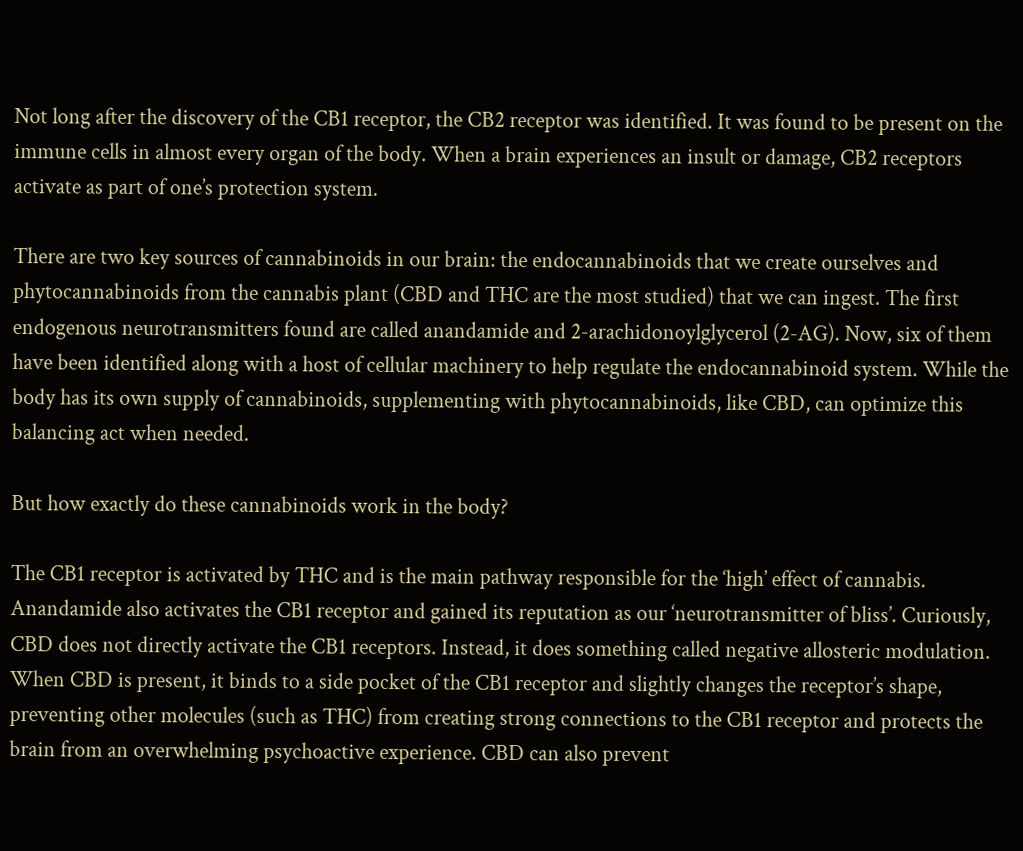Not long after the discovery of the CB1 receptor, the CB2 receptor was identified. It was found to be present on the immune cells in almost every organ of the body. When a brain experiences an insult or damage, CB2 receptors activate as part of one’s protection system.

There are two key sources of cannabinoids in our brain: the endocannabinoids that we create ourselves and phytocannabinoids from the cannabis plant (CBD and THC are the most studied) that we can ingest. The first endogenous neurotransmitters found are called anandamide and 2-arachidonoylglycerol (2-AG). Now, six of them have been identified along with a host of cellular machinery to help regulate the endocannabinoid system. While the body has its own supply of cannabinoids, supplementing with phytocannabinoids, like CBD, can optimize this balancing act when needed.

But how exactly do these cannabinoids work in the body?

The CB1 receptor is activated by THC and is the main pathway responsible for the ‘high’ effect of cannabis. Anandamide also activates the CB1 receptor and gained its reputation as our ‘neurotransmitter of bliss’. Curiously, CBD does not directly activate the CB1 receptors. Instead, it does something called negative allosteric modulation. When CBD is present, it binds to a side pocket of the CB1 receptor and slightly changes the receptor’s shape, preventing other molecules (such as THC) from creating strong connections to the CB1 receptor and protects the brain from an overwhelming psychoactive experience. CBD can also prevent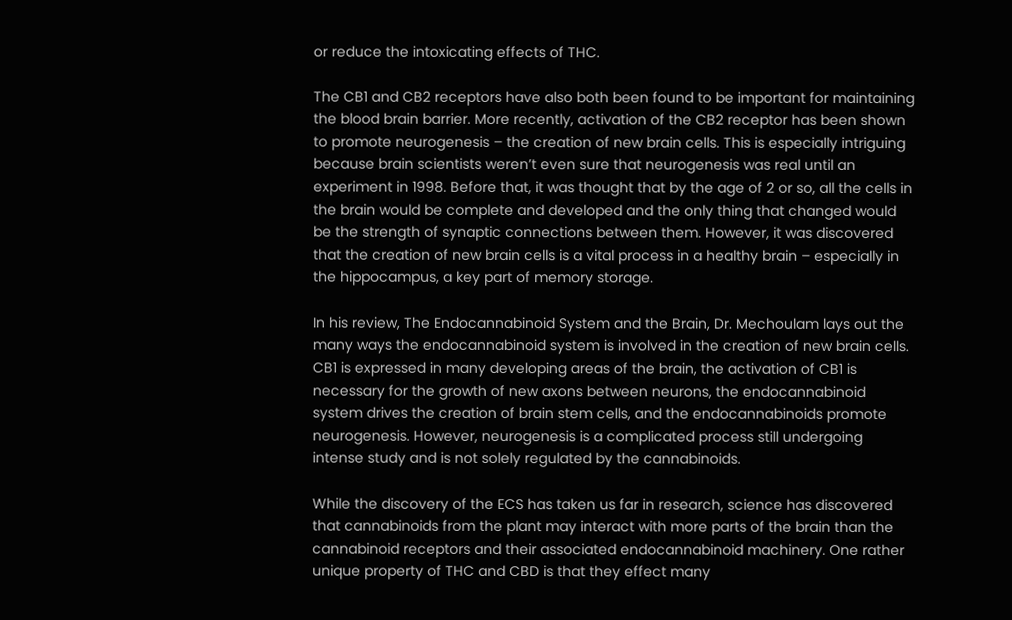or reduce the intoxicating effects of THC.

The CB1 and CB2 receptors have also both been found to be important for maintaining the blood brain barrier. More recently, activation of the CB2 receptor has been shown to promote neurogenesis – the creation of new brain cells. This is especially intriguing because brain scientists weren’t even sure that neurogenesis was real until an experiment in 1998. Before that, it was thought that by the age of 2 or so, all the cells in the brain would be complete and developed and the only thing that changed would be the strength of synaptic connections between them. However, it was discovered that the creation of new brain cells is a vital process in a healthy brain – especially in the hippocampus, a key part of memory storage.

In his review, The Endocannabinoid System and the Brain, Dr. Mechoulam lays out the many ways the endocannabinoid system is involved in the creation of new brain cells. CB1 is expressed in many developing areas of the brain, the activation of CB1 is necessary for the growth of new axons between neurons, the endocannabinoid system drives the creation of brain stem cells, and the endocannabinoids promote neurogenesis. However, neurogenesis is a complicated process still undergoing intense study and is not solely regulated by the cannabinoids.

While the discovery of the ECS has taken us far in research, science has discovered that cannabinoids from the plant may interact with more parts of the brain than the cannabinoid receptors and their associated endocannabinoid machinery. One rather unique property of THC and CBD is that they effect many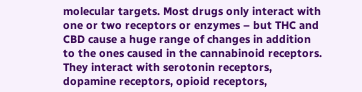molecular targets. Most drugs only interact with one or two receptors or enzymes – but THC and CBD cause a huge range of changes in addition to the ones caused in the cannabinoid receptors. They interact with serotonin receptors, dopamine receptors, opioid receptors,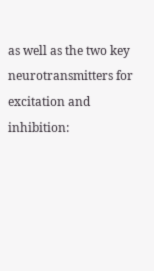as well as the two key neurotransmitters for excitation and inhibition: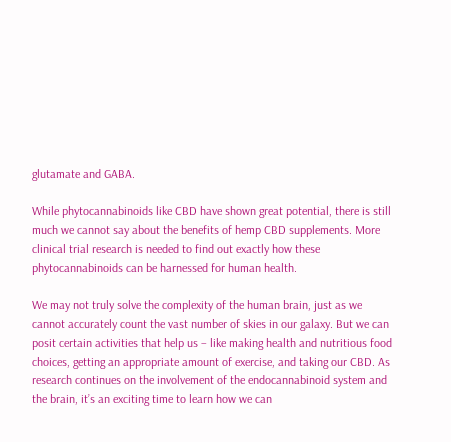glutamate and GABA.

While phytocannabinoids like CBD have shown great potential, there is still much we cannot say about the benefits of hemp CBD supplements. More clinical trial research is needed to find out exactly how these phytocannabinoids can be harnessed for human health.

We may not truly solve the complexity of the human brain, just as we cannot accurately count the vast number of skies in our galaxy. But we can posit certain activities that help us – like making health and nutritious food choices, getting an appropriate amount of exercise, and taking our CBD. As research continues on the involvement of the endocannabinoid system and the brain, it’s an exciting time to learn how we can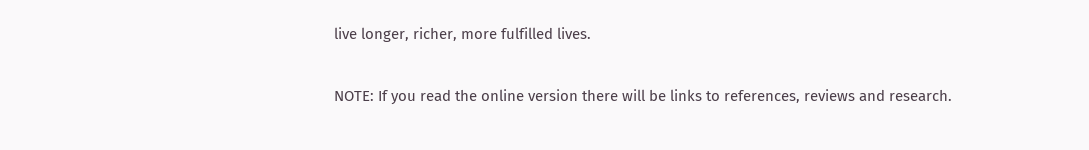live longer, richer, more fulfilled lives.

NOTE: If you read the online version there will be links to references, reviews and research.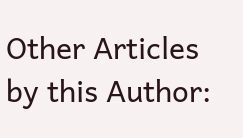Other Articles by this Author: